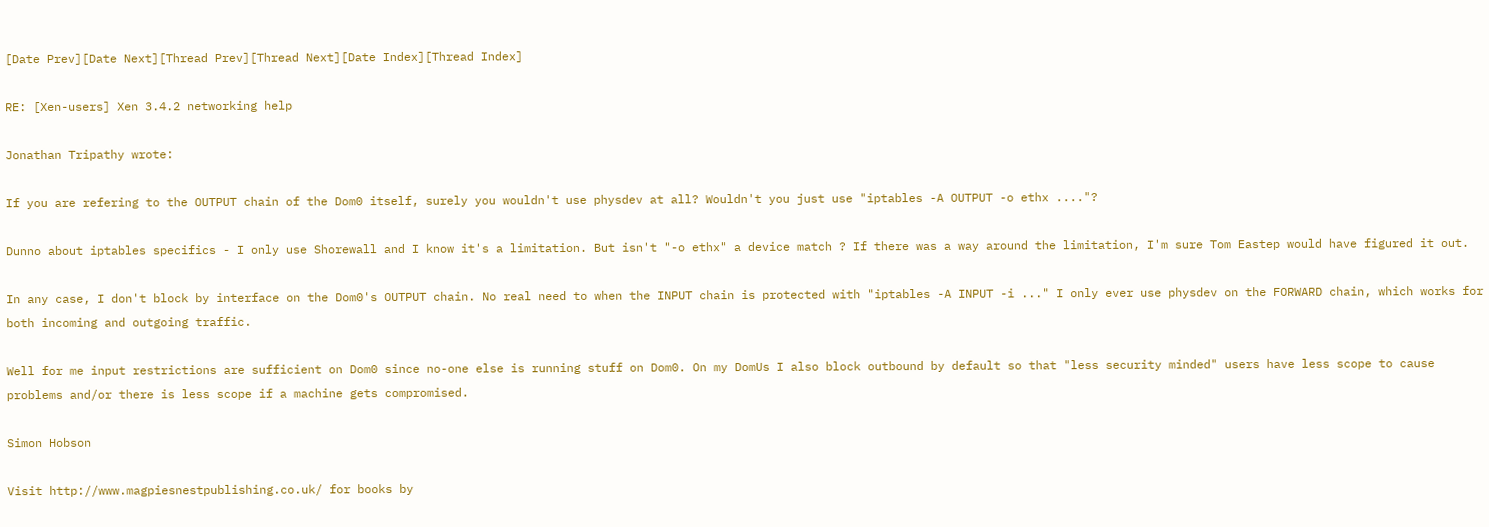[Date Prev][Date Next][Thread Prev][Thread Next][Date Index][Thread Index]

RE: [Xen-users] Xen 3.4.2 networking help

Jonathan Tripathy wrote:

If you are refering to the OUTPUT chain of the Dom0 itself, surely you wouldn't use physdev at all? Wouldn't you just use "iptables -A OUTPUT -o ethx ...."?

Dunno about iptables specifics - I only use Shorewall and I know it's a limitation. But isn't "-o ethx" a device match ? If there was a way around the limitation, I'm sure Tom Eastep would have figured it out.

In any case, I don't block by interface on the Dom0's OUTPUT chain. No real need to when the INPUT chain is protected with "iptables -A INPUT -i ..." I only ever use physdev on the FORWARD chain, which works for both incoming and outgoing traffic.

Well for me input restrictions are sufficient on Dom0 since no-one else is running stuff on Dom0. On my DomUs I also block outbound by default so that "less security minded" users have less scope to cause problems and/or there is less scope if a machine gets compromised.

Simon Hobson

Visit http://www.magpiesnestpublishing.co.uk/ for books by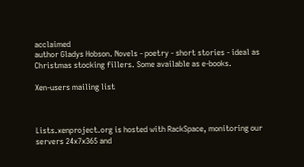acclaimed
author Gladys Hobson. Novels - poetry - short stories - ideal as
Christmas stocking fillers. Some available as e-books.

Xen-users mailing list



Lists.xenproject.org is hosted with RackSpace, monitoring our
servers 24x7x365 and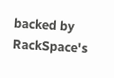backed by RackSpace's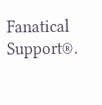Fanatical Support®.